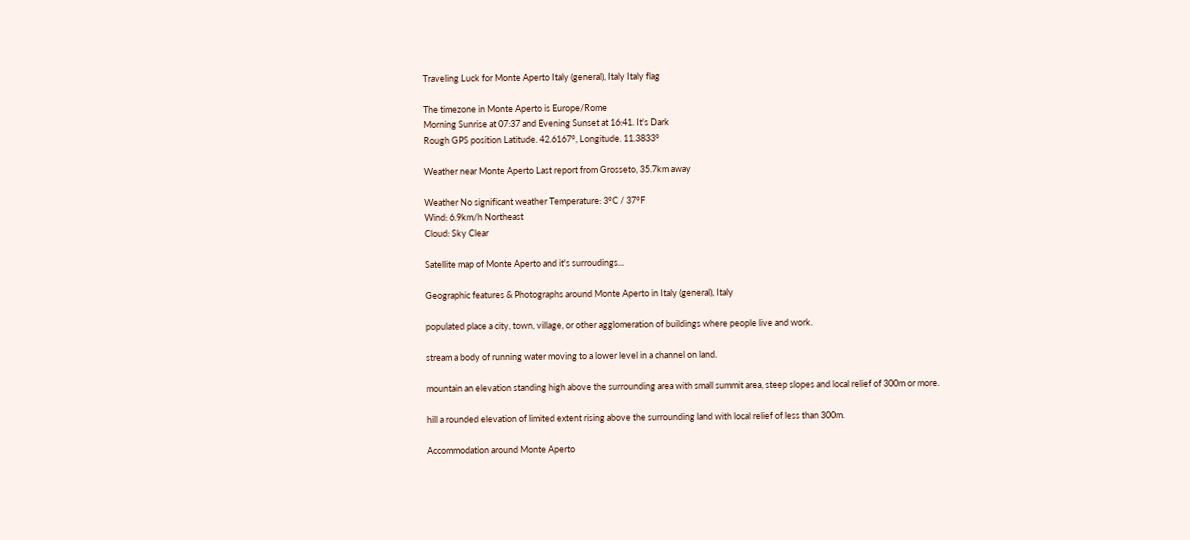Traveling Luck for Monte Aperto Italy (general), Italy Italy flag

The timezone in Monte Aperto is Europe/Rome
Morning Sunrise at 07:37 and Evening Sunset at 16:41. It's Dark
Rough GPS position Latitude. 42.6167°, Longitude. 11.3833°

Weather near Monte Aperto Last report from Grosseto, 35.7km away

Weather No significant weather Temperature: 3°C / 37°F
Wind: 6.9km/h Northeast
Cloud: Sky Clear

Satellite map of Monte Aperto and it's surroudings...

Geographic features & Photographs around Monte Aperto in Italy (general), Italy

populated place a city, town, village, or other agglomeration of buildings where people live and work.

stream a body of running water moving to a lower level in a channel on land.

mountain an elevation standing high above the surrounding area with small summit area, steep slopes and local relief of 300m or more.

hill a rounded elevation of limited extent rising above the surrounding land with local relief of less than 300m.

Accommodation around Monte Aperto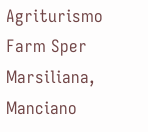Agriturismo Farm Sper Marsiliana, Manciano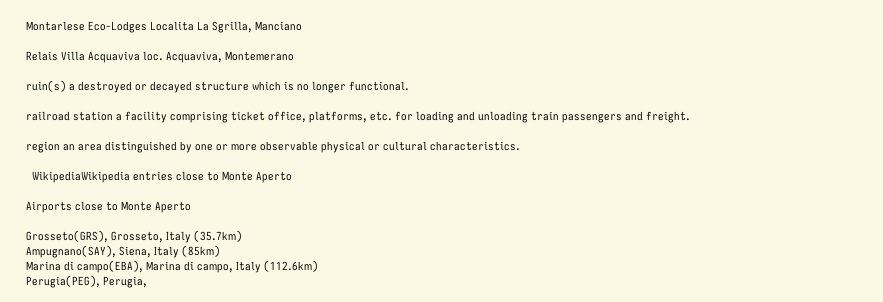Montarlese Eco-Lodges Localita La Sgrilla, Manciano

Relais Villa Acquaviva loc. Acquaviva, Montemerano

ruin(s) a destroyed or decayed structure which is no longer functional.

railroad station a facility comprising ticket office, platforms, etc. for loading and unloading train passengers and freight.

region an area distinguished by one or more observable physical or cultural characteristics.

  WikipediaWikipedia entries close to Monte Aperto

Airports close to Monte Aperto

Grosseto(GRS), Grosseto, Italy (35.7km)
Ampugnano(SAY), Siena, Italy (85km)
Marina di campo(EBA), Marina di campo, Italy (112.6km)
Perugia(PEG), Perugia,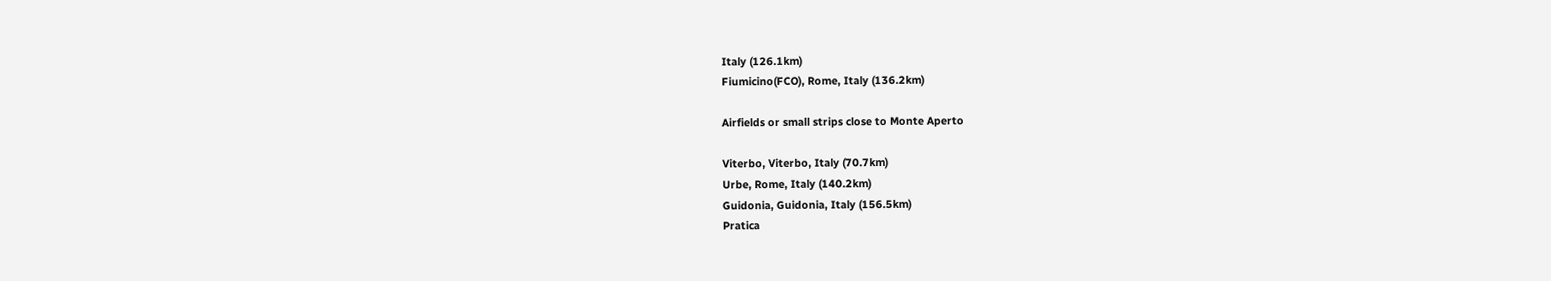Italy (126.1km)
Fiumicino(FCO), Rome, Italy (136.2km)

Airfields or small strips close to Monte Aperto

Viterbo, Viterbo, Italy (70.7km)
Urbe, Rome, Italy (140.2km)
Guidonia, Guidonia, Italy (156.5km)
Pratica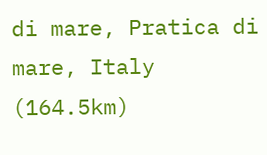di mare, Pratica di mare, Italy (164.5km)